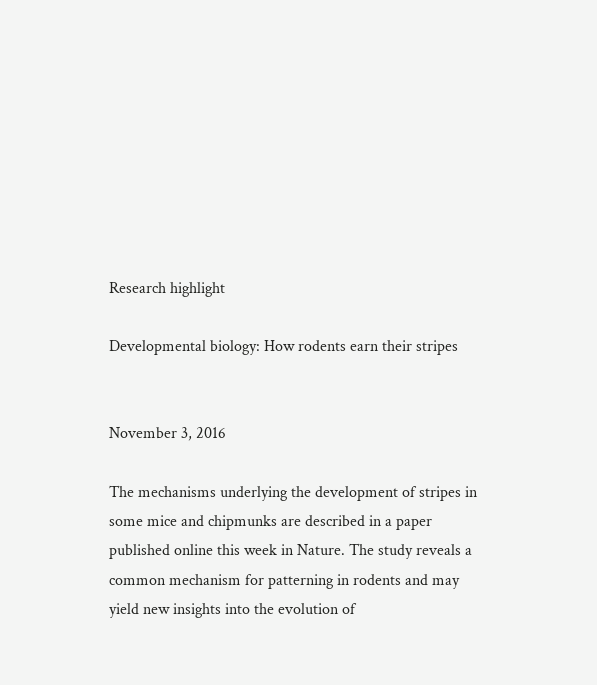Research highlight

Developmental biology: How rodents earn their stripes


November 3, 2016

The mechanisms underlying the development of stripes in some mice and chipmunks are described in a paper published online this week in Nature. The study reveals a common mechanism for patterning in rodents and may yield new insights into the evolution of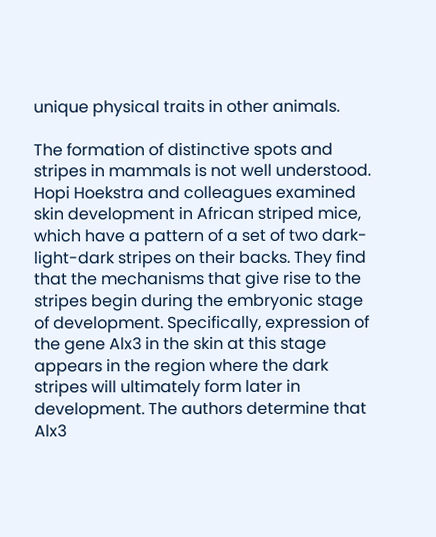unique physical traits in other animals.

The formation of distinctive spots and stripes in mammals is not well understood. Hopi Hoekstra and colleagues examined skin development in African striped mice, which have a pattern of a set of two dark-light-dark stripes on their backs. They find that the mechanisms that give rise to the stripes begin during the embryonic stage of development. Specifically, expression of the gene Alx3 in the skin at this stage appears in the region where the dark stripes will ultimately form later in development. The authors determine that Alx3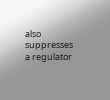also suppresses a regulator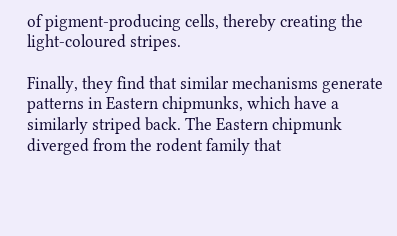of pigment-producing cells, thereby creating the light-coloured stripes.

Finally, they find that similar mechanisms generate patterns in Eastern chipmunks, which have a similarly striped back. The Eastern chipmunk diverged from the rodent family that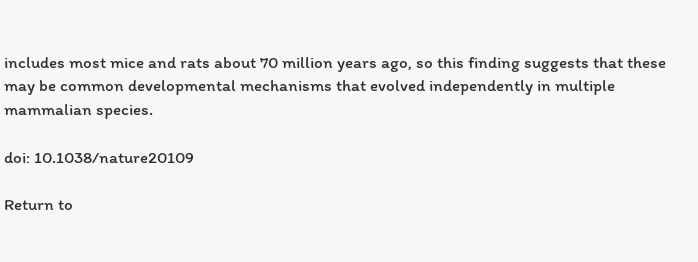includes most mice and rats about 70 million years ago, so this finding suggests that these may be common developmental mechanisms that evolved independently in multiple mammalian species.

doi: 10.1038/nature20109

Return to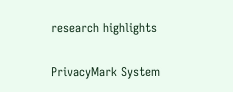research highlights

PrivacyMark System